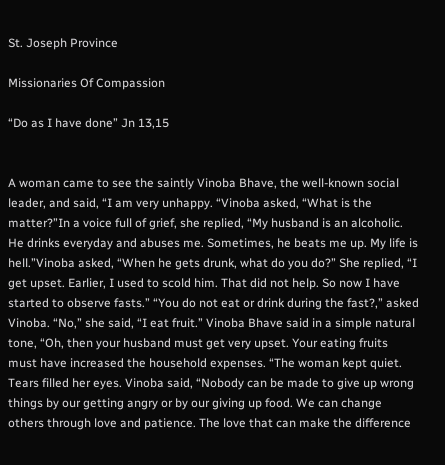St. Joseph Province

Missionaries Of Compassion

“Do as I have done” Jn 13,15


A woman came to see the saintly Vinoba Bhave, the well-known social leader, and said, “I am very unhappy. “Vinoba asked, “What is the matter?”In a voice full of grief, she replied, “My husband is an alcoholic.  He drinks everyday and abuses me. Sometimes, he beats me up. My life is hell.”Vinoba asked, “When he gets drunk, what do you do?” She replied, “I get upset. Earlier, I used to scold him. That did not help. So now I have started to observe fasts.” “You do not eat or drink during the fast?,” asked Vinoba. “No,” she said, “I eat fruit.” Vinoba Bhave said in a simple natural tone, “Oh, then your husband must get very upset. Your eating fruits must have increased the household expenses. “The woman kept quiet. Tears filled her eyes. Vinoba said, “Nobody can be made to give up wrong things by our getting angry or by our giving up food. We can change others through love and patience. The love that can make the difference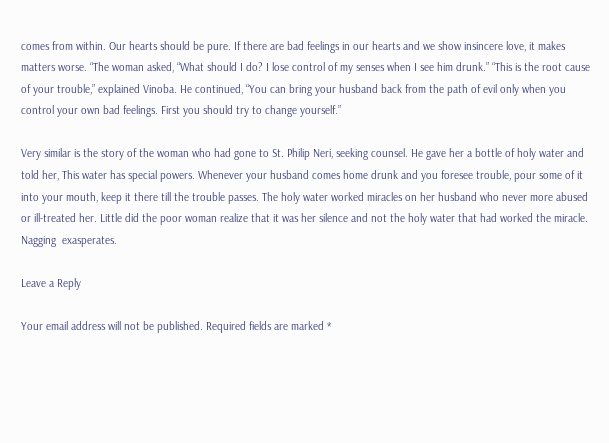comes from within. Our hearts should be pure. If there are bad feelings in our hearts and we show insincere love, it makes matters worse. “The woman asked, “What should I do? I lose control of my senses when I see him drunk.” “This is the root cause of your trouble,” explained Vinoba. He continued, “You can bring your husband back from the path of evil only when you control your own bad feelings. First you should try to change yourself.”

Very similar is the story of the woman who had gone to St. Philip Neri, seeking counsel. He gave her a bottle of holy water and told her, This water has special powers. Whenever your husband comes home drunk and you foresee trouble, pour some of it into your mouth, keep it there till the trouble passes. The holy water worked miracles on her husband who never more abused or ill-treated her. Little did the poor woman realize that it was her silence and not the holy water that had worked the miracle. Nagging  exasperates.

Leave a Reply

Your email address will not be published. Required fields are marked *